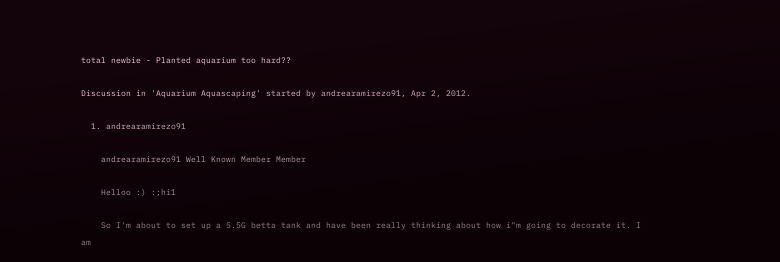total newbie - Planted aquarium too hard??

Discussion in 'Aquarium Aquascaping' started by andrearamirezo91, Apr 2, 2012.

  1. andrearamirezo91

    andrearamirezo91 Well Known Member Member

    Helloo :) :;hi1

    So I'm about to set up a 5.5G betta tank and have been really thinking about how i"m going to decorate it. I am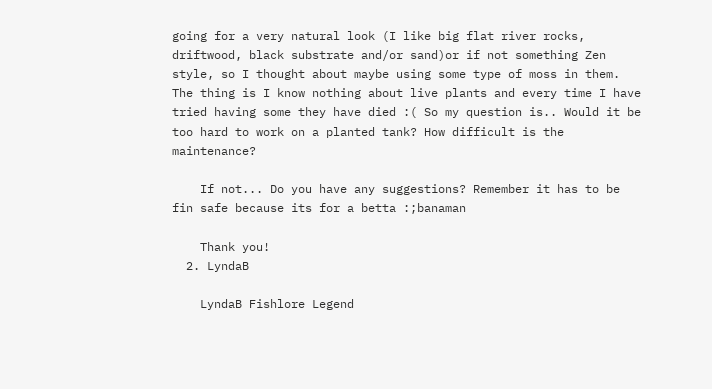going for a very natural look (I like big flat river rocks, driftwood, black substrate and/or sand)or if not something Zen style, so I thought about maybe using some type of moss in them. The thing is I know nothing about live plants and every time I have tried having some they have died :( So my question is.. Would it be too hard to work on a planted tank? How difficult is the maintenance?

    If not... Do you have any suggestions? Remember it has to be fin safe because its for a betta :;banaman

    Thank you!
  2. LyndaB

    LyndaB Fishlore Legend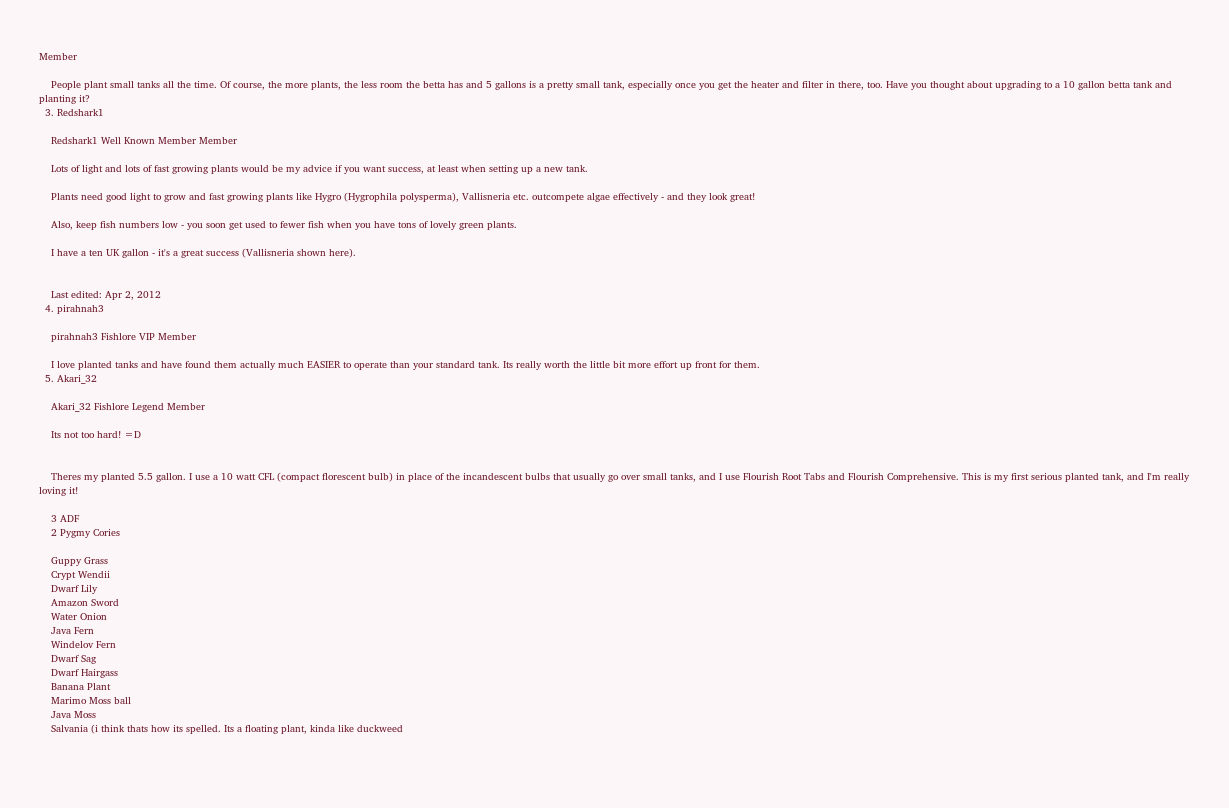Member

    People plant small tanks all the time. Of course, the more plants, the less room the betta has and 5 gallons is a pretty small tank, especially once you get the heater and filter in there, too. Have you thought about upgrading to a 10 gallon betta tank and planting it?
  3. Redshark1

    Redshark1 Well Known Member Member

    Lots of light and lots of fast growing plants would be my advice if you want success, at least when setting up a new tank.

    Plants need good light to grow and fast growing plants like Hygro (Hygrophila polysperma), Vallisneria etc. outcompete algae effectively - and they look great!

    Also, keep fish numbers low - you soon get used to fewer fish when you have tons of lovely green plants.

    I have a ten UK gallon - it's a great success (Vallisneria shown here).


    Last edited: Apr 2, 2012
  4. pirahnah3

    pirahnah3 Fishlore VIP Member

    I love planted tanks and have found them actually much EASIER to operate than your standard tank. Its really worth the little bit more effort up front for them.
  5. Akari_32

    Akari_32 Fishlore Legend Member

    Its not too hard! =D


    Theres my planted 5.5 gallon. I use a 10 watt CFL (compact florescent bulb) in place of the incandescent bulbs that usually go over small tanks, and I use Flourish Root Tabs and Flourish Comprehensive. This is my first serious planted tank, and I'm really loving it!

    3 ADF
    2 Pygmy Cories

    Guppy Grass
    Crypt Wendii
    Dwarf Lily
    Amazon Sword
    Water Onion
    Java Fern
    Windelov Fern
    Dwarf Sag
    Dwarf Hairgass
    Banana Plant
    Marimo Moss ball
    Java Moss
    Salvania (i think thats how its spelled. Its a floating plant, kinda like duckweed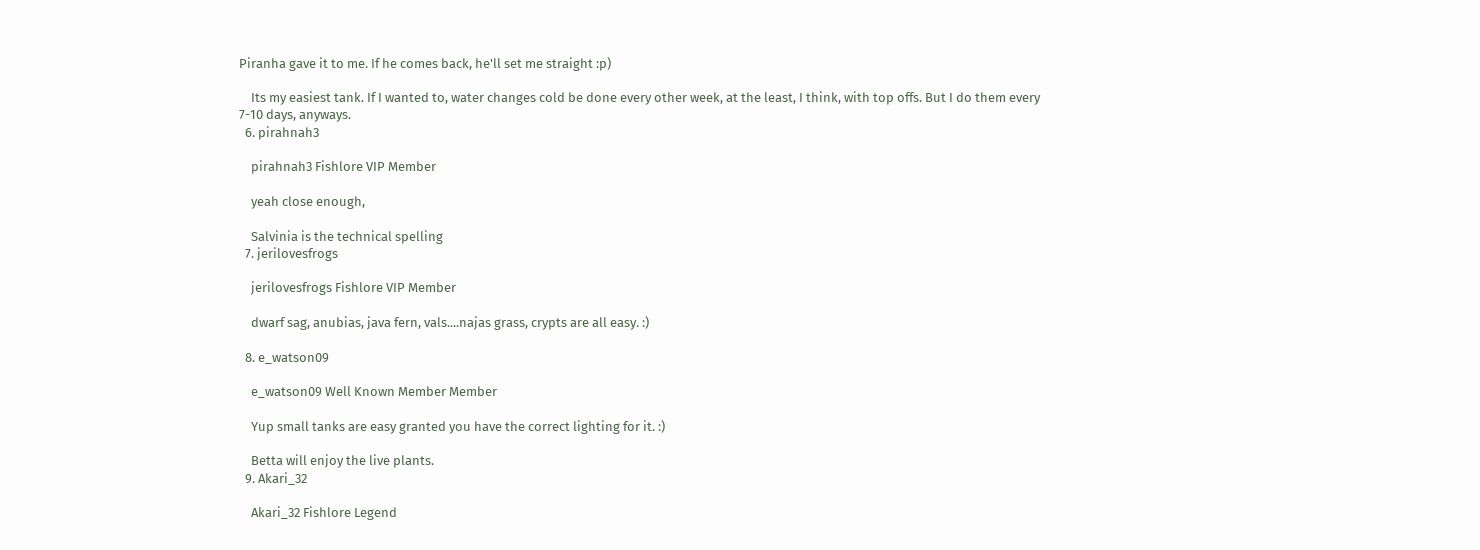Piranha gave it to me. If he comes back, he'll set me straight :p)

    Its my easiest tank. If I wanted to, water changes cold be done every other week, at the least, I think, with top offs. But I do them every 7-10 days, anyways.
  6. pirahnah3

    pirahnah3 Fishlore VIP Member

    yeah close enough,

    Salvinia is the technical spelling
  7. jerilovesfrogs

    jerilovesfrogs Fishlore VIP Member

    dwarf sag, anubias, java fern, vals....najas grass, crypts are all easy. :)

  8. e_watson09

    e_watson09 Well Known Member Member

    Yup small tanks are easy granted you have the correct lighting for it. :)

    Betta will enjoy the live plants.
  9. Akari_32

    Akari_32 Fishlore Legend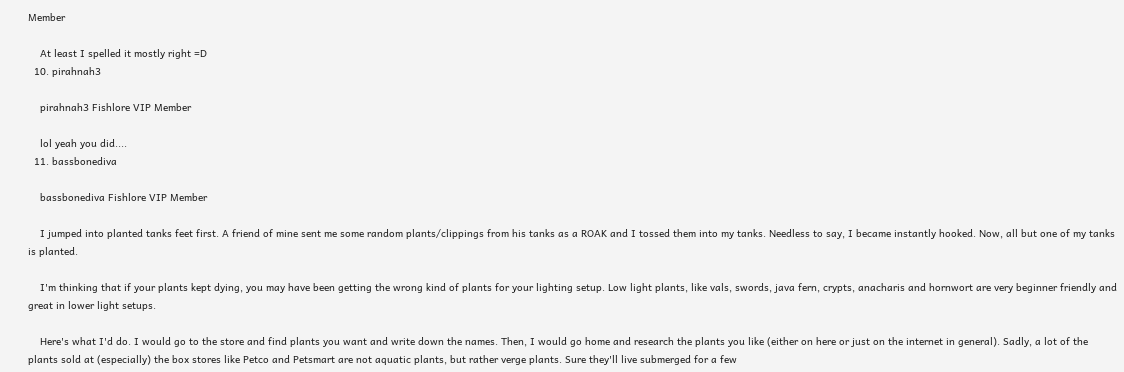Member

    At least I spelled it mostly right =D
  10. pirahnah3

    pirahnah3 Fishlore VIP Member

    lol yeah you did....
  11. bassbonediva

    bassbonediva Fishlore VIP Member

    I jumped into planted tanks feet first. A friend of mine sent me some random plants/clippings from his tanks as a ROAK and I tossed them into my tanks. Needless to say, I became instantly hooked. Now, all but one of my tanks is planted.

    I'm thinking that if your plants kept dying, you may have been getting the wrong kind of plants for your lighting setup. Low light plants, like vals, swords, java fern, crypts, anacharis and hornwort are very beginner friendly and great in lower light setups.

    Here's what I'd do. I would go to the store and find plants you want and write down the names. Then, I would go home and research the plants you like (either on here or just on the internet in general). Sadly, a lot of the plants sold at (especially) the box stores like Petco and Petsmart are not aquatic plants, but rather verge plants. Sure they'll live submerged for a few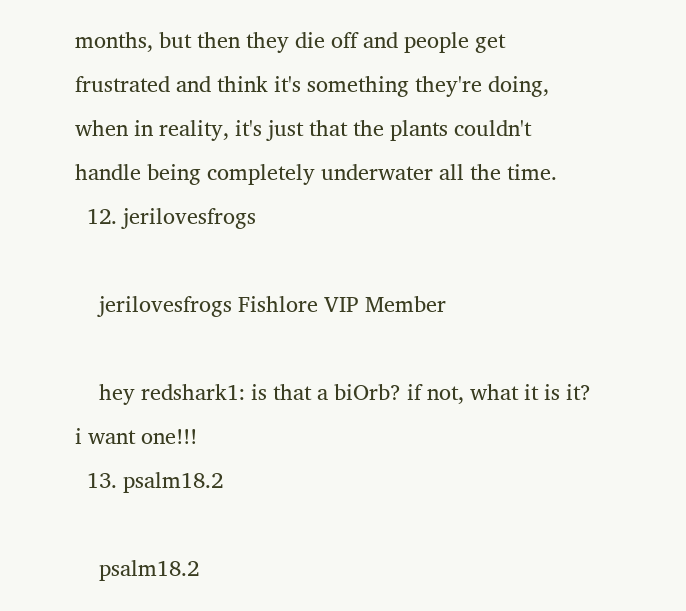months, but then they die off and people get frustrated and think it's something they're doing, when in reality, it's just that the plants couldn't handle being completely underwater all the time.
  12. jerilovesfrogs

    jerilovesfrogs Fishlore VIP Member

    hey redshark1: is that a biOrb? if not, what it is it? i want one!!!
  13. psalm18.2

    psalm18.2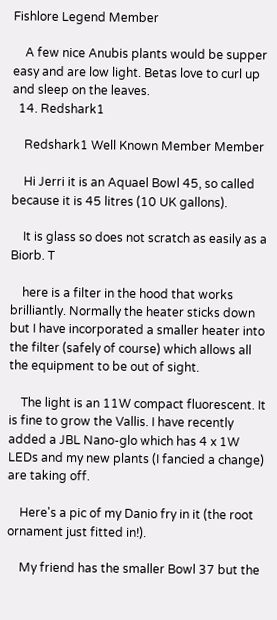Fishlore Legend Member

    A few nice Anubis plants would be supper easy and are low light. Betas love to curl up and sleep on the leaves.
  14. Redshark1

    Redshark1 Well Known Member Member

    Hi Jerri it is an Aquael Bowl 45, so called because it is 45 litres (10 UK gallons).

    It is glass so does not scratch as easily as a Biorb. T

    here is a filter in the hood that works brilliantly. Normally the heater sticks down but I have incorporated a smaller heater into the filter (safely of course) which allows all the equipment to be out of sight.

    The light is an 11W compact fluorescent. It is fine to grow the Vallis. I have recently added a JBL Nano-glo which has 4 x 1W LEDs and my new plants (I fancied a change) are taking off.

    Here's a pic of my Danio fry in it (the root ornament just fitted in!).

    My friend has the smaller Bowl 37 but the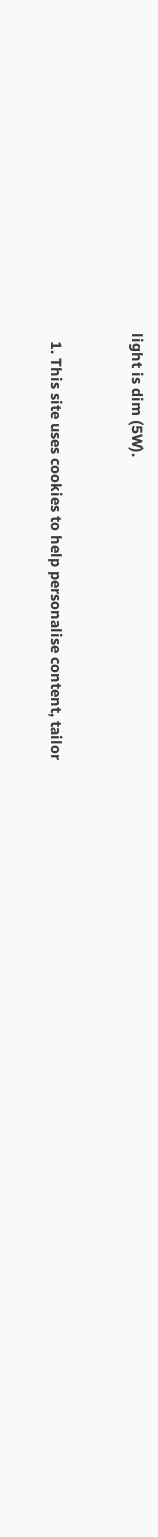light is dim (5W).


  1. This site uses cookies to help personalise content, tailor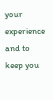your experience and to keep you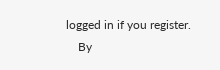logged in if you register.
    By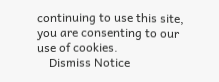continuing to use this site, you are consenting to our use of cookies.
    Dismiss Notice